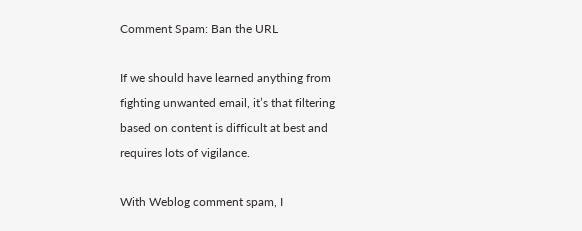Comment Spam: Ban the URL

If we should have learned anything from fighting unwanted email, it’s that filtering based on content is difficult at best and requires lots of vigilance.

With Weblog comment spam, I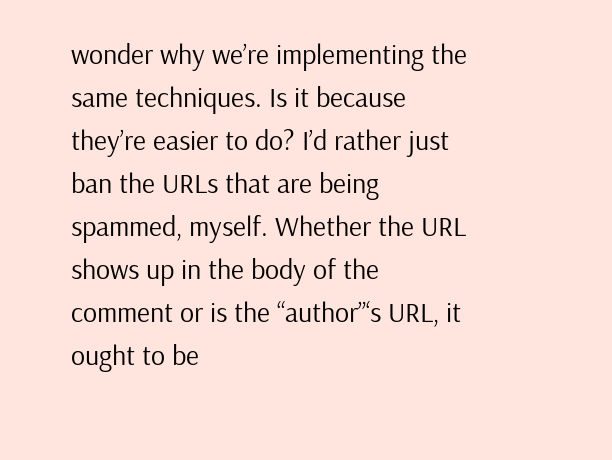wonder why we’re implementing the same techniques. Is it because they’re easier to do? I’d rather just ban the URLs that are being spammed, myself. Whether the URL shows up in the body of the comment or is the “author”‘s URL, it ought to be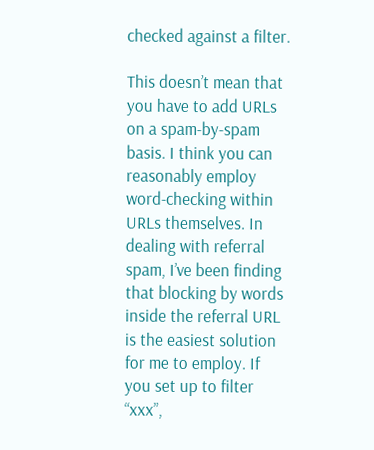checked against a filter.

This doesn’t mean that you have to add URLs on a spam-by-spam basis. I think you can reasonably employ word-checking within URLs themselves. In dealing with referral spam, I’ve been finding that blocking by words inside the referral URL is the easiest solution for me to employ. If you set up to filter “xxx”,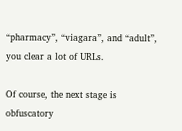“pharmacy”, “viagara”, and “adult”, you clear a lot of URLs.

Of course, the next stage is obfuscatory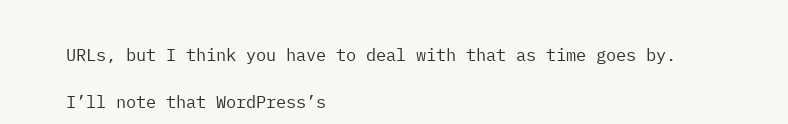URLs, but I think you have to deal with that as time goes by.

I’ll note that WordPress’s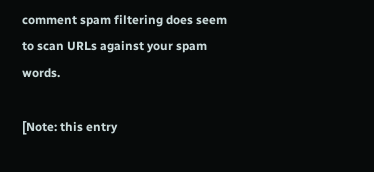comment spam filtering does seem to scan URLs against your spam words.

[Note: this entry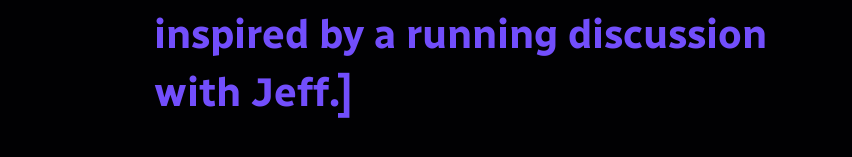inspired by a running discussion with Jeff.]